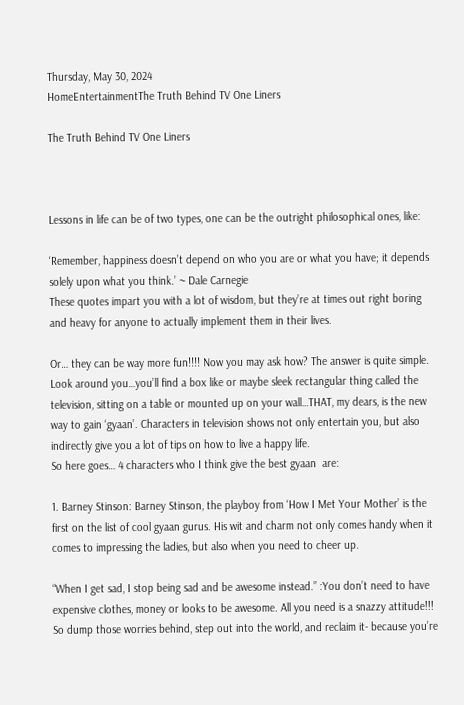Thursday, May 30, 2024
HomeEntertainmentThe Truth Behind TV One Liners

The Truth Behind TV One Liners



Lessons in life can be of two types, one can be the outright philosophical ones, like:

‘Remember, happiness doesn’t depend on who you are or what you have; it depends solely upon what you think.’ ~ Dale Carnegie
These quotes impart you with a lot of wisdom, but they’re at times out right boring and heavy for anyone to actually implement them in their lives.

Or… they can be way more fun!!!! Now you may ask how? The answer is quite simple. Look around you…you’ll find a box like or maybe sleek rectangular thing called the television, sitting on a table or mounted up on your wall…THAT, my dears, is the new way to gain ‘gyaan’. Characters in television shows not only entertain you, but also indirectly give you a lot of tips on how to live a happy life.
So here goes… 4 characters who I think give the best gyaan  are:

1. Barney Stinson: Barney Stinson, the playboy from ‘How I Met Your Mother’ is the first on the list of cool gyaan gurus. His wit and charm not only comes handy when it comes to impressing the ladies, but also when you need to cheer up.

“When I get sad, I stop being sad and be awesome instead.” :You don’t need to have expensive clothes, money or looks to be awesome. All you need is a snazzy attitude!!! So dump those worries behind, step out into the world, and reclaim it- because you’re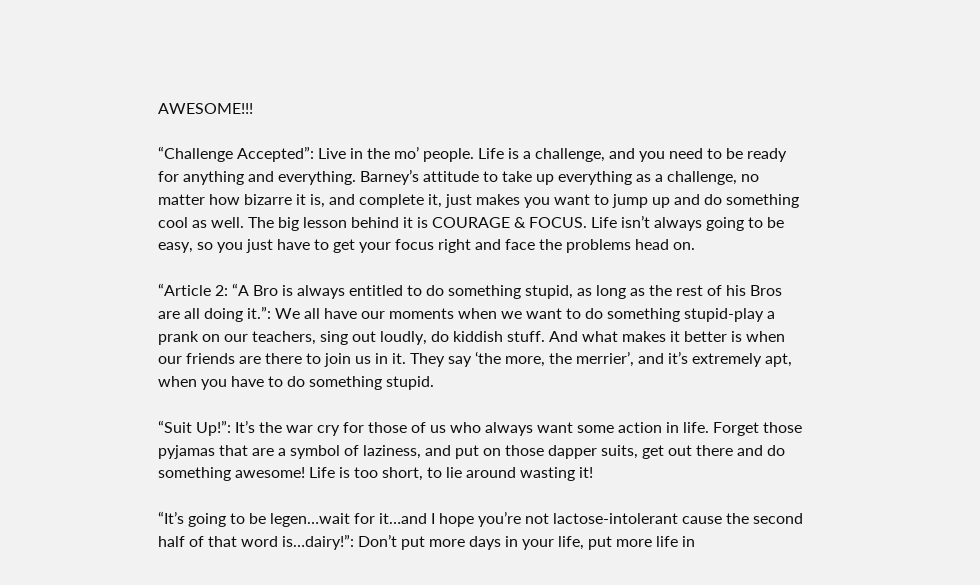AWESOME!!!

“Challenge Accepted”: Live in the mo’ people. Life is a challenge, and you need to be ready for anything and everything. Barney’s attitude to take up everything as a challenge, no matter how bizarre it is, and complete it, just makes you want to jump up and do something cool as well. The big lesson behind it is COURAGE & FOCUS. Life isn’t always going to be easy, so you just have to get your focus right and face the problems head on.

“Article 2: “A Bro is always entitled to do something stupid, as long as the rest of his Bros are all doing it.”: We all have our moments when we want to do something stupid-play a prank on our teachers, sing out loudly, do kiddish stuff. And what makes it better is when our friends are there to join us in it. They say ‘the more, the merrier’, and it’s extremely apt, when you have to do something stupid.

“Suit Up!”: It’s the war cry for those of us who always want some action in life. Forget those pyjamas that are a symbol of laziness, and put on those dapper suits, get out there and do something awesome! Life is too short, to lie around wasting it!

“It’s going to be legen…wait for it…and I hope you’re not lactose-intolerant cause the second half of that word is…dairy!”: Don’t put more days in your life, put more life in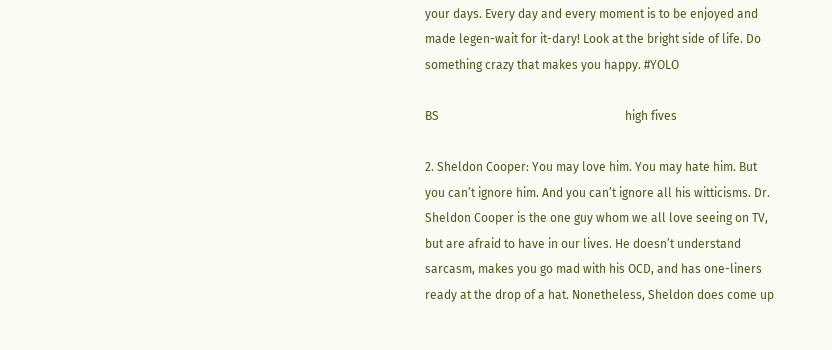your days. Every day and every moment is to be enjoyed and made legen-wait for it-dary! Look at the bright side of life. Do something crazy that makes you happy. #YOLO

BS                                                              high fives

2. Sheldon Cooper: You may love him. You may hate him. But you can’t ignore him. And you can’t ignore all his witticisms. Dr. Sheldon Cooper is the one guy whom we all love seeing on TV, but are afraid to have in our lives. He doesn’t understand sarcasm, makes you go mad with his OCD, and has one-liners ready at the drop of a hat. Nonetheless, Sheldon does come up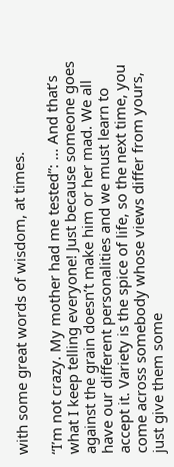with some great words of wisdom, at times.

“I’m not crazy. My mother had me tested”: … And that’s what I keep telling everyone! Just because someone goes against the grain doesn’t make him or her mad. We all have our different personalities and we must learn to accept it. Variety is the spice of life, so the next time, you come across somebody whose views differ from yours, just give them some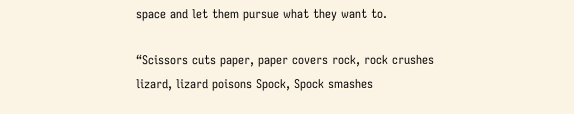space and let them pursue what they want to.

“Scissors cuts paper, paper covers rock, rock crushes lizard, lizard poisons Spock, Spock smashes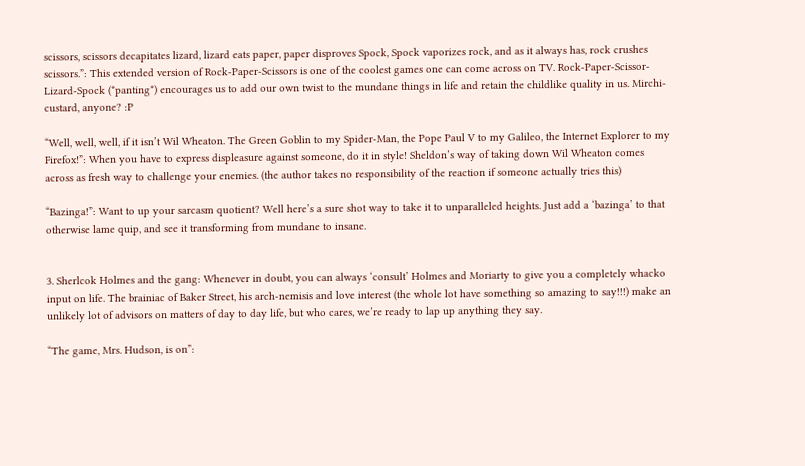scissors, scissors decapitates lizard, lizard eats paper, paper disproves Spock, Spock vaporizes rock, and as it always has, rock crushes scissors.”: This extended version of Rock-Paper-Scissors is one of the coolest games one can come across on TV. Rock-Paper-Scissor-Lizard-Spock (*panting*) encourages us to add our own twist to the mundane things in life and retain the childlike quality in us. Mirchi-custard, anyone? :P

“Well, well, well, if it isn’t Wil Wheaton. The Green Goblin to my Spider-Man, the Pope Paul V to my Galileo, the Internet Explorer to my Firefox!”: When you have to express displeasure against someone, do it in style! Sheldon’s way of taking down Wil Wheaton comes across as fresh way to challenge your enemies. (the author takes no responsibility of the reaction if someone actually tries this)

“Bazinga!”: Want to up your sarcasm quotient? Well here’s a sure shot way to take it to unparalleled heights. Just add a ‘bazinga’ to that otherwise lame quip, and see it transforming from mundane to insane.


3. Sherlcok Holmes and the gang: Whenever in doubt, you can always ‘consult’ Holmes and Moriarty to give you a completely whacko input on life. The brainiac of Baker Street, his arch-nemisis and love interest (the whole lot have something so amazing to say!!!) make an unlikely lot of advisors on matters of day to day life, but who cares, we’re ready to lap up anything they say.

“The game, Mrs. Hudson, is on”: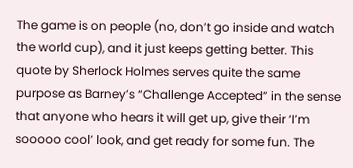The game is on people (no, don’t go inside and watch the world cup), and it just keeps getting better. This quote by Sherlock Holmes serves quite the same purpose as Barney’s “Challenge Accepted” in the sense that anyone who hears it will get up, give their ‘I’m sooooo cool’ look, and get ready for some fun. The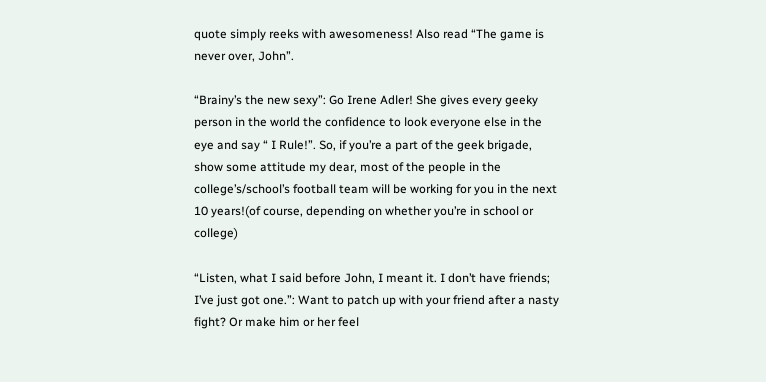quote simply reeks with awesomeness! Also read “The game is never over, John”.

“Brainy’s the new sexy”: Go Irene Adler! She gives every geeky person in the world the confidence to look everyone else in the eye and say “ I Rule!”. So, if you’re a part of the geek brigade, show some attitude my dear, most of the people in the college’s/school’s football team will be working for you in the next 10 years!(of course, depending on whether you’re in school or college)

“Listen, what I said before John, I meant it. I don’t have friends; I’ve just got one.”: Want to patch up with your friend after a nasty fight? Or make him or her feel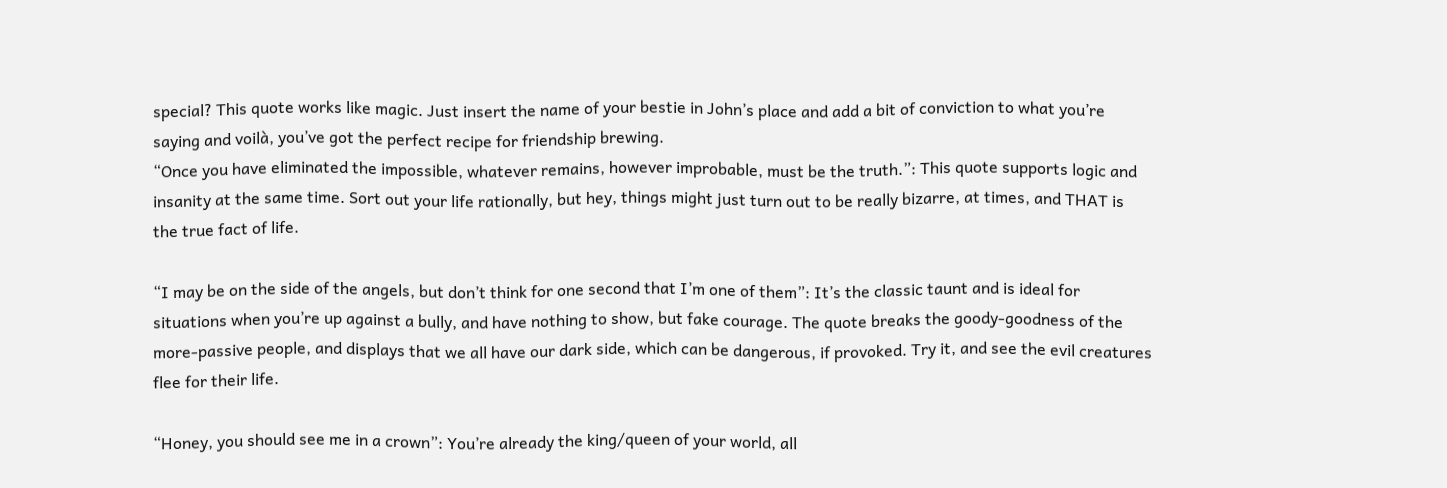special? This quote works like magic. Just insert the name of your bestie in John’s place and add a bit of conviction to what you’re saying and voilà, you’ve got the perfect recipe for friendship brewing.
“Once you have eliminated the impossible, whatever remains, however improbable, must be the truth.”: This quote supports logic and insanity at the same time. Sort out your life rationally, but hey, things might just turn out to be really bizarre, at times, and THAT is the true fact of life.

“I may be on the side of the angels, but don’t think for one second that I’m one of them”: It’s the classic taunt and is ideal for situations when you’re up against a bully, and have nothing to show, but fake courage. The quote breaks the goody-goodness of the more-passive people, and displays that we all have our dark side, which can be dangerous, if provoked. Try it, and see the evil creatures flee for their life.

“Honey, you should see me in a crown”: You’re already the king/queen of your world, all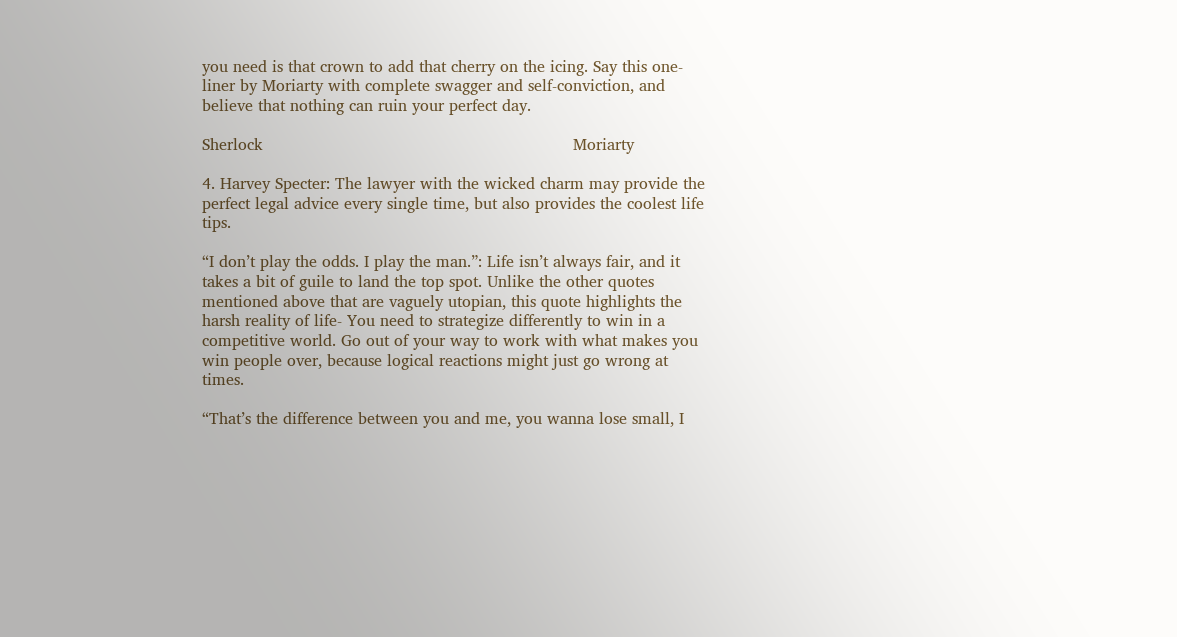you need is that crown to add that cherry on the icing. Say this one-liner by Moriarty with complete swagger and self-conviction, and believe that nothing can ruin your perfect day.

Sherlock                                                              Moriarty

4. Harvey Specter: The lawyer with the wicked charm may provide the perfect legal advice every single time, but also provides the coolest life tips.

“I don’t play the odds. I play the man.”: Life isn’t always fair, and it takes a bit of guile to land the top spot. Unlike the other quotes mentioned above that are vaguely utopian, this quote highlights the harsh reality of life- You need to strategize differently to win in a competitive world. Go out of your way to work with what makes you win people over, because logical reactions might just go wrong at times.

“That’s the difference between you and me, you wanna lose small, I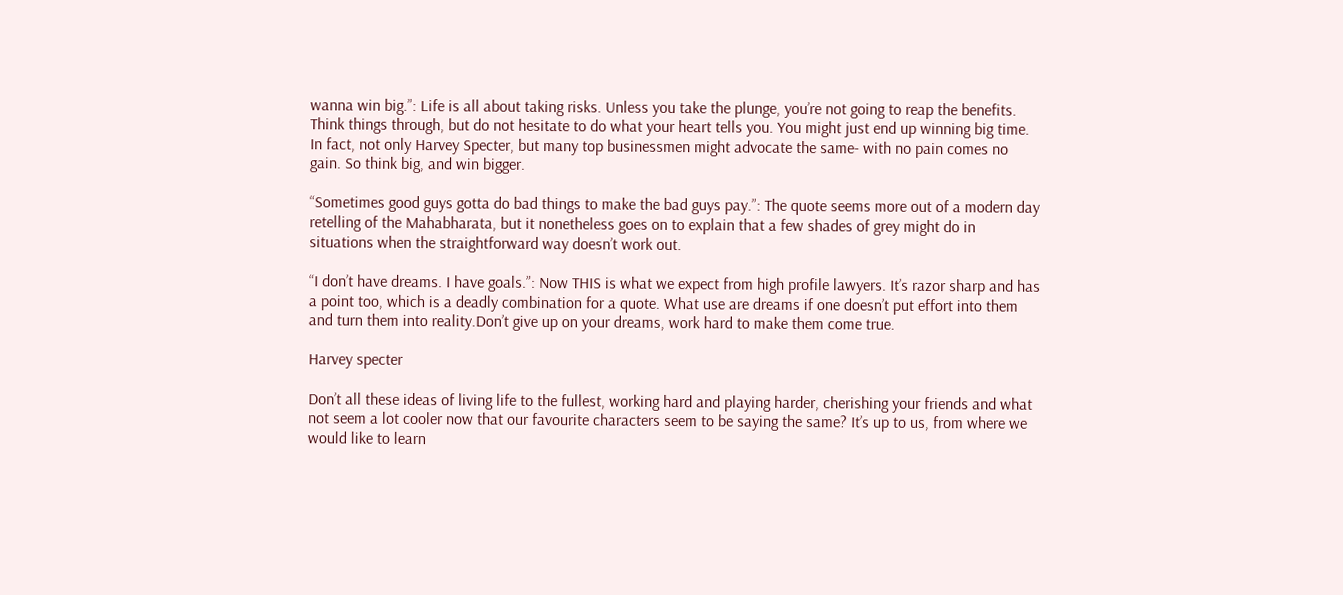wanna win big.”: Life is all about taking risks. Unless you take the plunge, you’re not going to reap the benefits. Think things through, but do not hesitate to do what your heart tells you. You might just end up winning big time. In fact, not only Harvey Specter, but many top businessmen might advocate the same- with no pain comes no gain. So think big, and win bigger.

“Sometimes good guys gotta do bad things to make the bad guys pay.”: The quote seems more out of a modern day retelling of the Mahabharata, but it nonetheless goes on to explain that a few shades of grey might do in situations when the straightforward way doesn’t work out.

“I don’t have dreams. I have goals.”: Now THIS is what we expect from high profile lawyers. It’s razor sharp and has a point too, which is a deadly combination for a quote. What use are dreams if one doesn’t put effort into them and turn them into reality.Don’t give up on your dreams, work hard to make them come true.

Harvey specter

Don’t all these ideas of living life to the fullest, working hard and playing harder, cherishing your friends and what not seem a lot cooler now that our favourite characters seem to be saying the same? It’s up to us, from where we would like to learn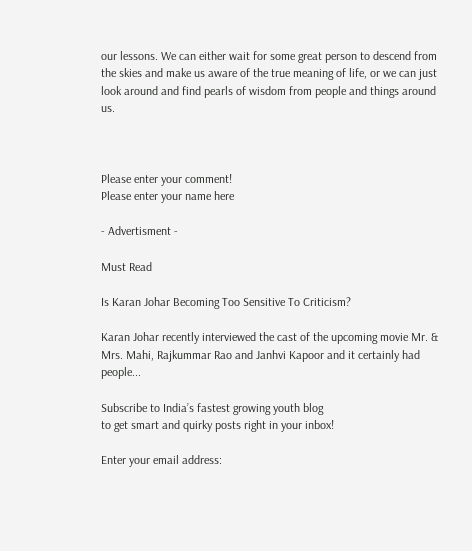our lessons. We can either wait for some great person to descend from the skies and make us aware of the true meaning of life, or we can just look around and find pearls of wisdom from people and things around us.



Please enter your comment!
Please enter your name here

- Advertisment -

Must Read

Is Karan Johar Becoming Too Sensitive To Criticism?

Karan Johar recently interviewed the cast of the upcoming movie Mr. & Mrs. Mahi, Rajkummar Rao and Janhvi Kapoor and it certainly had people...

Subscribe to India’s fastest growing youth blog
to get smart and quirky posts right in your inbox!

Enter your email address: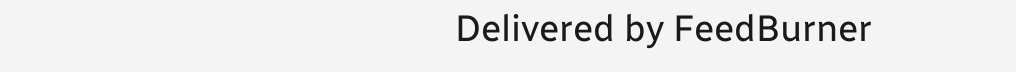Delivered by FeedBurner